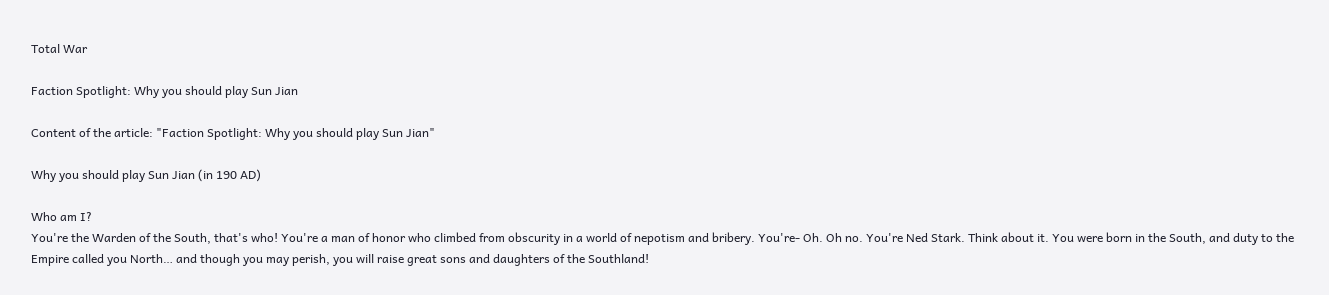Total War

Faction Spotlight: Why you should play Sun Jian

Content of the article: "Faction Spotlight: Why you should play Sun Jian"

Why you should play Sun Jian (in 190 AD)

Who am I?
You're the Warden of the South, that's who! You're a man of honor who climbed from obscurity in a world of nepotism and bribery. You're- Oh. Oh no. You're Ned Stark. Think about it. You were born in the South, and duty to the Empire called you North… and though you may perish, you will raise great sons and daughters of the Southland!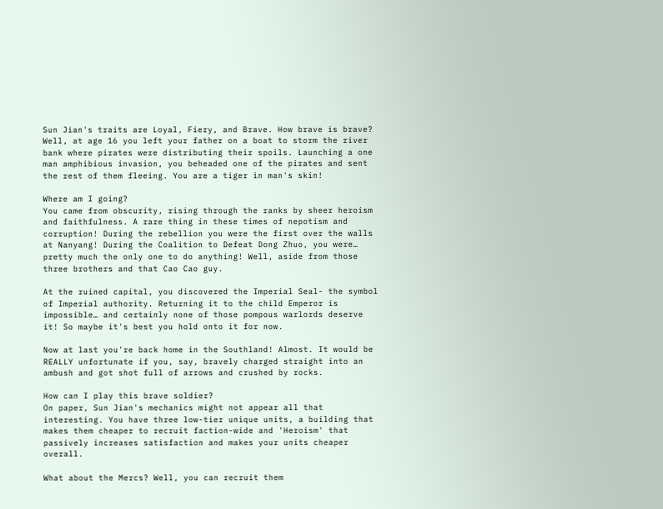Sun Jian's traits are Loyal, Fiery, and Brave. How brave is brave? Well, at age 16 you left your father on a boat to storm the river bank where pirates were distributing their spoils. Launching a one man amphibious invasion, you beheaded one of the pirates and sent the rest of them fleeing. You are a tiger in man's skin!

Where am I going?
You came from obscurity, rising through the ranks by sheer heroism and faithfulness. A rare thing in these times of nepotism and corruption! During the rebellion you were the first over the walls at Nanyang! During the Coalition to Defeat Dong Zhuo, you were… pretty much the only one to do anything! Well, aside from those three brothers and that Cao Cao guy.

At the ruined capital, you discovered the Imperial Seal- the symbol of Imperial authority. Returning it to the child Emperor is impossible… and certainly none of those pompous warlords deserve it! So maybe it's best you hold onto it for now.

Now at last you're back home in the Southland! Almost. It would be REALLY unfortunate if you, say, bravely charged straight into an ambush and got shot full of arrows and crushed by rocks.

How can I play this brave soldier?
On paper, Sun Jian's mechanics might not appear all that interesting. You have three low-tier unique units, a building that makes them cheaper to recruit faction-wide and 'Heroism' that passively increases satisfaction and makes your units cheaper overall.

What about the Mercs? Well, you can recruit them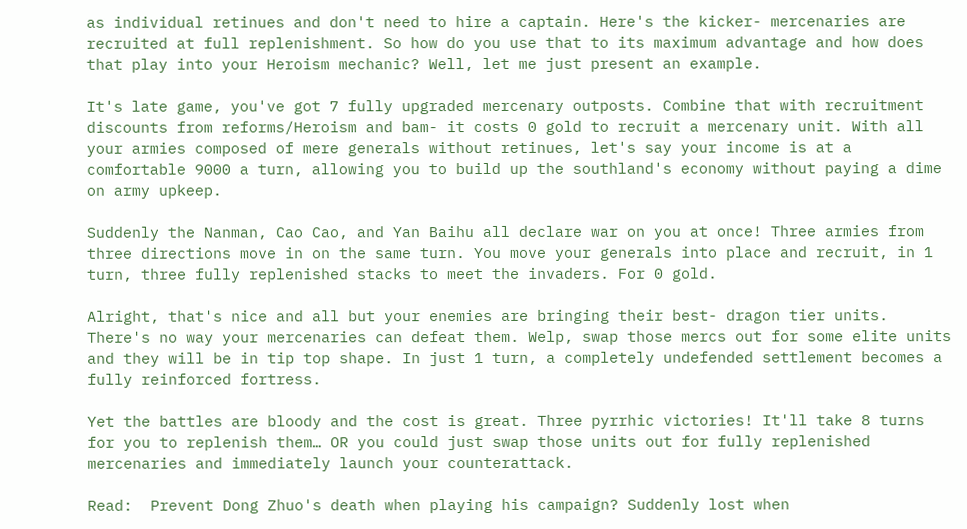as individual retinues and don't need to hire a captain. Here's the kicker- mercenaries are recruited at full replenishment. So how do you use that to its maximum advantage and how does that play into your Heroism mechanic? Well, let me just present an example.

It's late game, you've got 7 fully upgraded mercenary outposts. Combine that with recruitment discounts from reforms/Heroism and bam- it costs 0 gold to recruit a mercenary unit. With all your armies composed of mere generals without retinues, let's say your income is at a comfortable 9000 a turn, allowing you to build up the southland's economy without paying a dime on army upkeep.

Suddenly the Nanman, Cao Cao, and Yan Baihu all declare war on you at once! Three armies from three directions move in on the same turn. You move your generals into place and recruit, in 1 turn, three fully replenished stacks to meet the invaders. For 0 gold.

Alright, that's nice and all but your enemies are bringing their best- dragon tier units. There's no way your mercenaries can defeat them. Welp, swap those mercs out for some elite units and they will be in tip top shape. In just 1 turn, a completely undefended settlement becomes a fully reinforced fortress.

Yet the battles are bloody and the cost is great. Three pyrrhic victories! It'll take 8 turns for you to replenish them… OR you could just swap those units out for fully replenished mercenaries and immediately launch your counterattack.

Read:  Prevent Dong Zhuo's death when playing his campaign? Suddenly lost when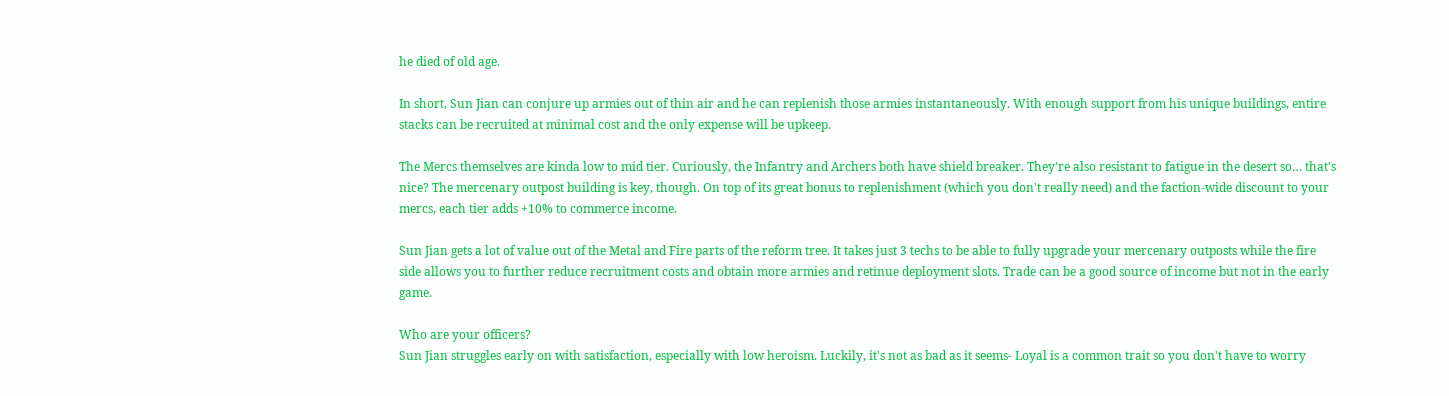he died of old age.

In short, Sun Jian can conjure up armies out of thin air and he can replenish those armies instantaneously. With enough support from his unique buildings, entire stacks can be recruited at minimal cost and the only expense will be upkeep.

The Mercs themselves are kinda low to mid tier. Curiously, the Infantry and Archers both have shield breaker. They're also resistant to fatigue in the desert so… that's nice? The mercenary outpost building is key, though. On top of its great bonus to replenishment (which you don't really need) and the faction-wide discount to your mercs, each tier adds +10% to commerce income.

Sun Jian gets a lot of value out of the Metal and Fire parts of the reform tree. It takes just 3 techs to be able to fully upgrade your mercenary outposts while the fire side allows you to further reduce recruitment costs and obtain more armies and retinue deployment slots. Trade can be a good source of income but not in the early game.

Who are your officers?
Sun Jian struggles early on with satisfaction, especially with low heroism. Luckily, it's not as bad as it seems- Loyal is a common trait so you don't have to worry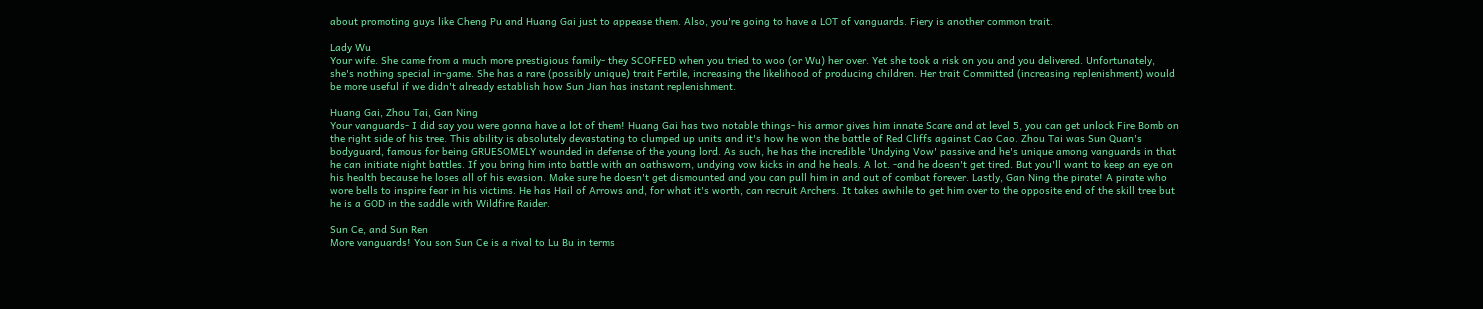about promoting guys like Cheng Pu and Huang Gai just to appease them. Also, you're going to have a LOT of vanguards. Fiery is another common trait.

Lady Wu
Your wife. She came from a much more prestigious family- they SCOFFED when you tried to woo (or Wu) her over. Yet she took a risk on you and you delivered. Unfortunately, she's nothing special in-game. She has a rare (possibly unique) trait Fertile, increasing the likelihood of producing children. Her trait Committed (increasing replenishment) would be more useful if we didn't already establish how Sun Jian has instant replenishment.

Huang Gai, Zhou Tai, Gan Ning
Your vanguards- I did say you were gonna have a lot of them! Huang Gai has two notable things- his armor gives him innate Scare and at level 5, you can get unlock Fire Bomb on the right side of his tree. This ability is absolutely devastating to clumped up units and it's how he won the battle of Red Cliffs against Cao Cao. Zhou Tai was Sun Quan's bodyguard, famous for being GRUESOMELY wounded in defense of the young lord. As such, he has the incredible 'Undying Vow' passive and he's unique among vanguards in that he can initiate night battles. If you bring him into battle with an oathsworn, undying vow kicks in and he heals. A lot. -and he doesn't get tired. But you'll want to keep an eye on his health because he loses all of his evasion. Make sure he doesn't get dismounted and you can pull him in and out of combat forever. Lastly, Gan Ning the pirate! A pirate who wore bells to inspire fear in his victims. He has Hail of Arrows and, for what it's worth, can recruit Archers. It takes awhile to get him over to the opposite end of the skill tree but he is a GOD in the saddle with Wildfire Raider.

Sun Ce, and Sun Ren
More vanguards! You son Sun Ce is a rival to Lu Bu in terms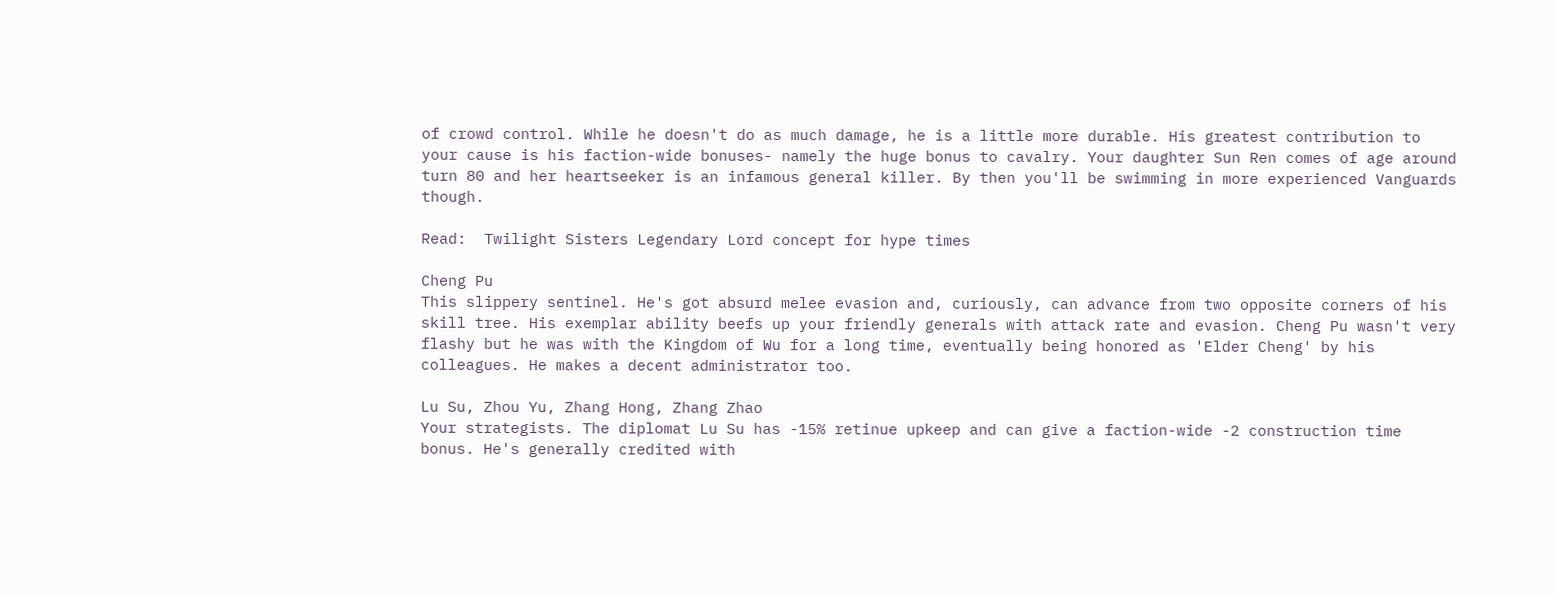of crowd control. While he doesn't do as much damage, he is a little more durable. His greatest contribution to your cause is his faction-wide bonuses- namely the huge bonus to cavalry. Your daughter Sun Ren comes of age around turn 80 and her heartseeker is an infamous general killer. By then you'll be swimming in more experienced Vanguards though.

Read:  Twilight Sisters Legendary Lord concept for hype times

Cheng Pu
This slippery sentinel. He's got absurd melee evasion and, curiously, can advance from two opposite corners of his skill tree. His exemplar ability beefs up your friendly generals with attack rate and evasion. Cheng Pu wasn't very flashy but he was with the Kingdom of Wu for a long time, eventually being honored as 'Elder Cheng' by his colleagues. He makes a decent administrator too.

Lu Su, Zhou Yu, Zhang Hong, Zhang Zhao
Your strategists. The diplomat Lu Su has -15% retinue upkeep and can give a faction-wide -2 construction time bonus. He's generally credited with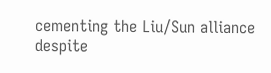cementing the Liu/Sun alliance despite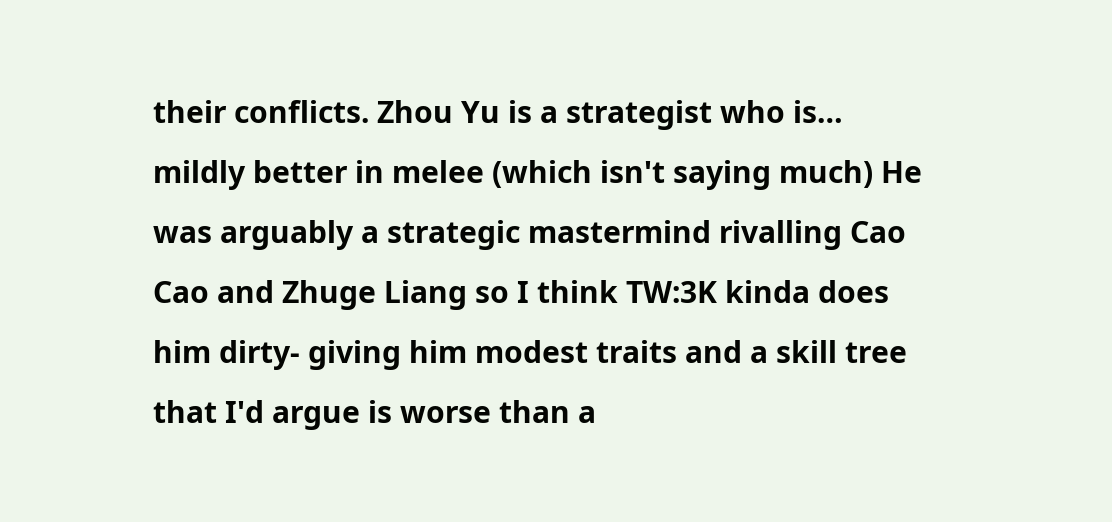their conflicts. Zhou Yu is a strategist who is… mildly better in melee (which isn't saying much) He was arguably a strategic mastermind rivalling Cao Cao and Zhuge Liang so I think TW:3K kinda does him dirty- giving him modest traits and a skill tree that I'd argue is worse than a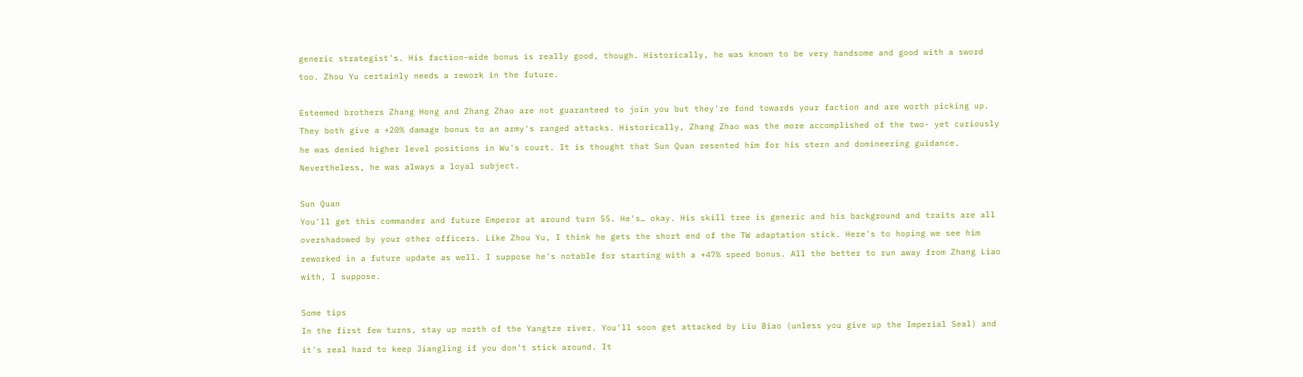generic strategist's. His faction-wide bonus is really good, though. Historically, he was known to be very handsome and good with a sword too. Zhou Yu certainly needs a rework in the future.

Esteemed brothers Zhang Hong and Zhang Zhao are not guaranteed to join you but they're fond towards your faction and are worth picking up. They both give a +20% damage bonus to an army's ranged attacks. Historically, Zhang Zhao was the more accomplished of the two- yet curiously he was denied higher level positions in Wu's court. It is thought that Sun Quan resented him for his stern and domineering guidance. Nevertheless, he was always a loyal subject.

Sun Quan
You'll get this commander and future Emperor at around turn 55. He's… okay. His skill tree is generic and his background and traits are all overshadowed by your other officers. Like Zhou Yu, I think he gets the short end of the TW adaptation stick. Here's to hoping we see him reworked in a future update as well. I suppose he's notable for starting with a +47% speed bonus. All the better to run away from Zhang Liao with, I suppose.

Some tips
In the first few turns, stay up north of the Yangtze river. You'll soon get attacked by Liu Biao (unless you give up the Imperial Seal) and it's real hard to keep Jiangling if you don't stick around. It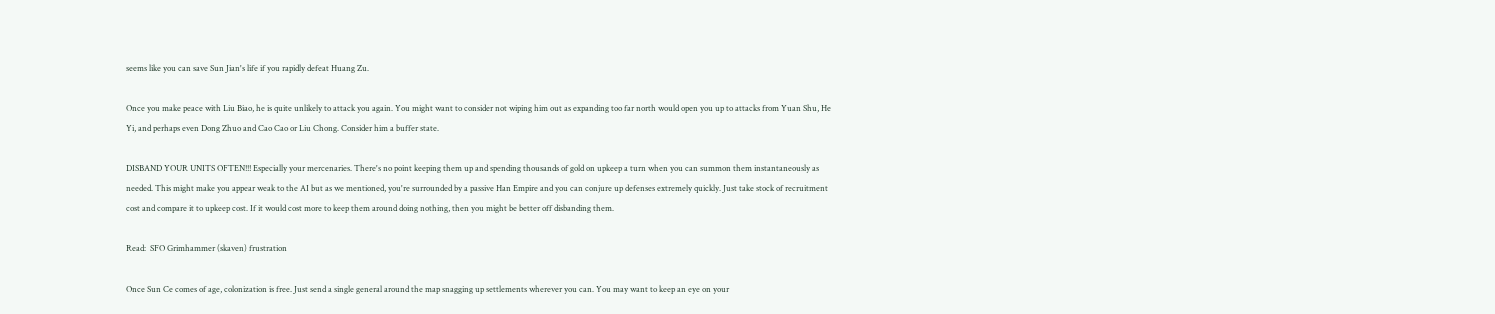seems like you can save Sun Jian's life if you rapidly defeat Huang Zu.

Once you make peace with Liu Biao, he is quite unlikely to attack you again. You might want to consider not wiping him out as expanding too far north would open you up to attacks from Yuan Shu, He Yi, and perhaps even Dong Zhuo and Cao Cao or Liu Chong. Consider him a buffer state.

DISBAND YOUR UNITS OFTEN!!! Especially your mercenaries. There's no point keeping them up and spending thousands of gold on upkeep a turn when you can summon them instantaneously as needed. This might make you appear weak to the AI but as we mentioned, you're surrounded by a passive Han Empire and you can conjure up defenses extremely quickly. Just take stock of recruitment cost and compare it to upkeep cost. If it would cost more to keep them around doing nothing, then you might be better off disbanding them.

Read:  SFO Grimhammer (skaven) frustration

Once Sun Ce comes of age, colonization is free. Just send a single general around the map snagging up settlements wherever you can. You may want to keep an eye on your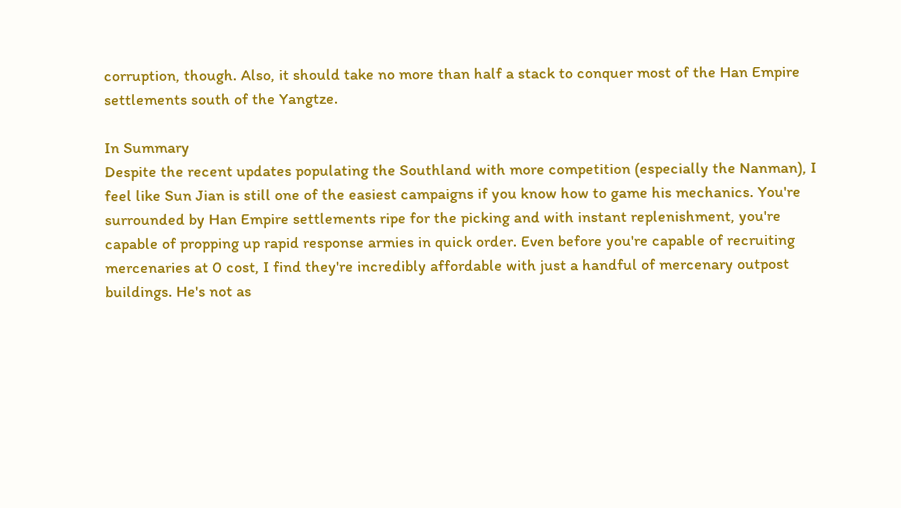corruption, though. Also, it should take no more than half a stack to conquer most of the Han Empire settlements south of the Yangtze.

In Summary
Despite the recent updates populating the Southland with more competition (especially the Nanman), I feel like Sun Jian is still one of the easiest campaigns if you know how to game his mechanics. You're surrounded by Han Empire settlements ripe for the picking and with instant replenishment, you're capable of propping up rapid response armies in quick order. Even before you're capable of recruiting mercenaries at 0 cost, I find they're incredibly affordable with just a handful of mercenary outpost buildings. He's not as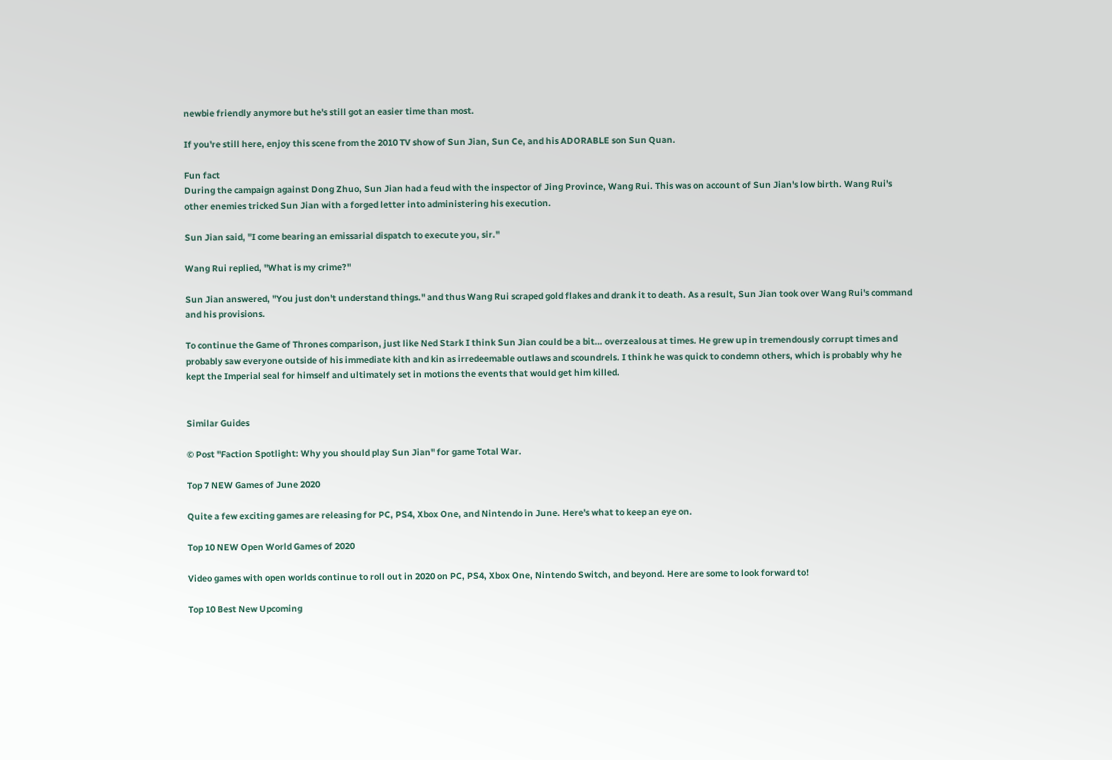newbie friendly anymore but he's still got an easier time than most.

If you're still here, enjoy this scene from the 2010 TV show of Sun Jian, Sun Ce, and his ADORABLE son Sun Quan.

Fun fact
During the campaign against Dong Zhuo, Sun Jian had a feud with the inspector of Jing Province, Wang Rui. This was on account of Sun Jian's low birth. Wang Rui's other enemies tricked Sun Jian with a forged letter into administering his execution.

Sun Jian said, "I come bearing an emissarial dispatch to execute you, sir."

Wang Rui replied, "What is my crime?"

Sun Jian answered, "You just don't understand things." and thus Wang Rui scraped gold flakes and drank it to death. As a result, Sun Jian took over Wang Rui's command and his provisions.

To continue the Game of Thrones comparison, just like Ned Stark I think Sun Jian could be a bit… overzealous at times. He grew up in tremendously corrupt times and probably saw everyone outside of his immediate kith and kin as irredeemable outlaws and scoundrels. I think he was quick to condemn others, which is probably why he kept the Imperial seal for himself and ultimately set in motions the events that would get him killed.


Similar Guides

© Post "Faction Spotlight: Why you should play Sun Jian" for game Total War.

Top 7 NEW Games of June 2020

Quite a few exciting games are releasing for PC, PS4, Xbox One, and Nintendo in June. Here's what to keep an eye on.

Top 10 NEW Open World Games of 2020

Video games with open worlds continue to roll out in 2020 on PC, PS4, Xbox One, Nintendo Switch, and beyond. Here are some to look forward to!

Top 10 Best New Upcoming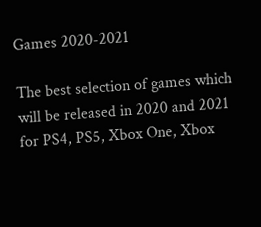Games 2020-2021

The best selection of games which will be released in 2020 and 2021 for PS4, PS5, Xbox One, Xbox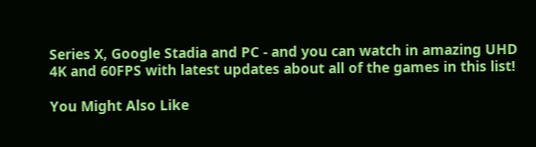Series X, Google Stadia and PC - and you can watch in amazing UHD 4K and 60FPS with latest updates about all of the games in this list!

You Might Also Like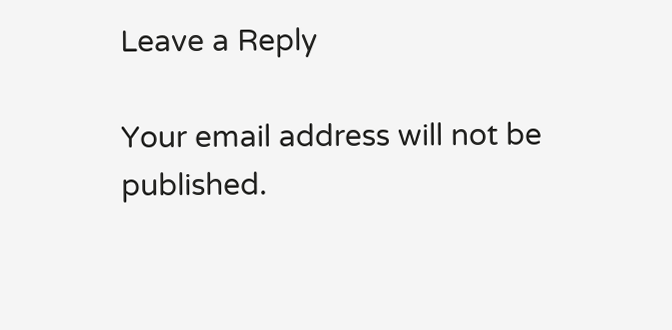Leave a Reply

Your email address will not be published.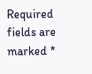Required fields are marked *